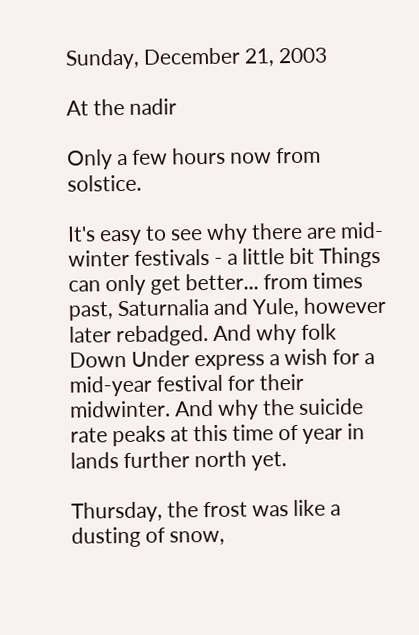Sunday, December 21, 2003

At the nadir

Only a few hours now from solstice.

It's easy to see why there are mid-winter festivals - a little bit Things can only get better... from times past, Saturnalia and Yule, however later rebadged. And why folk Down Under express a wish for a mid-year festival for their midwinter. And why the suicide rate peaks at this time of year in lands further north yet.

Thursday, the frost was like a dusting of snow,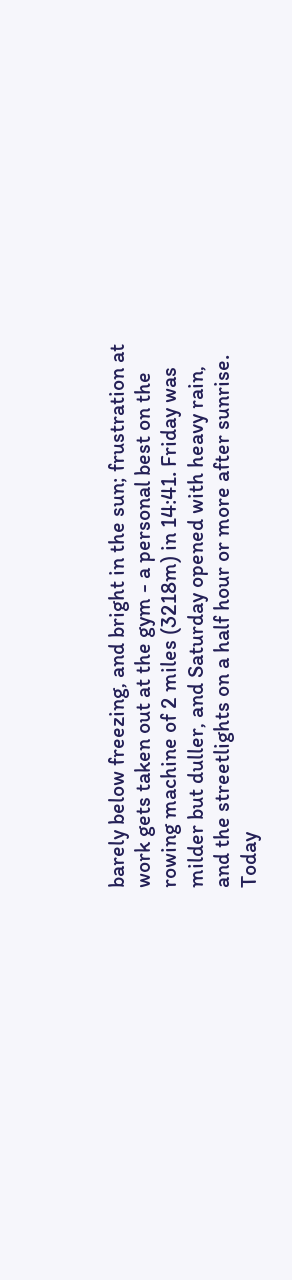barely below freezing, and bright in the sun; frustration at work gets taken out at the gym - a personal best on the rowing machine of 2 miles (3218m) in 14:41. Friday was milder but duller, and Saturday opened with heavy rain, and the streetlights on a half hour or more after sunrise. Today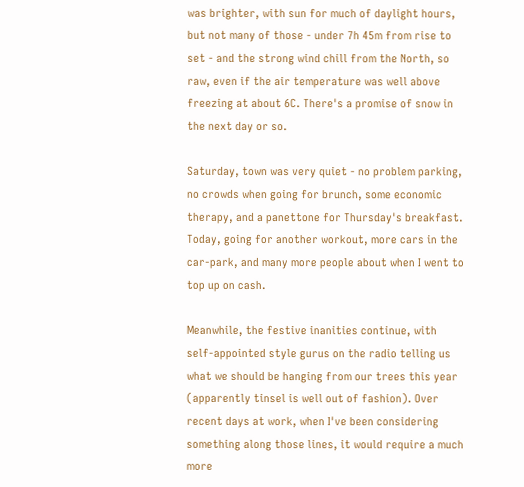was brighter, with sun for much of daylight hours, but not many of those - under 7h 45m from rise to set - and the strong wind chill from the North, so raw, even if the air temperature was well above freezing at about 6C. There's a promise of snow in the next day or so.

Saturday, town was very quiet - no problem parking, no crowds when going for brunch, some economic therapy, and a panettone for Thursday's breakfast. Today, going for another workout, more cars in the car-park, and many more people about when I went to top up on cash.

Meanwhile, the festive inanities continue, with self-appointed style gurus on the radio telling us what we should be hanging from our trees this year (apparently tinsel is well out of fashion). Over recent days at work, when I've been considering something along those lines, it would require a much more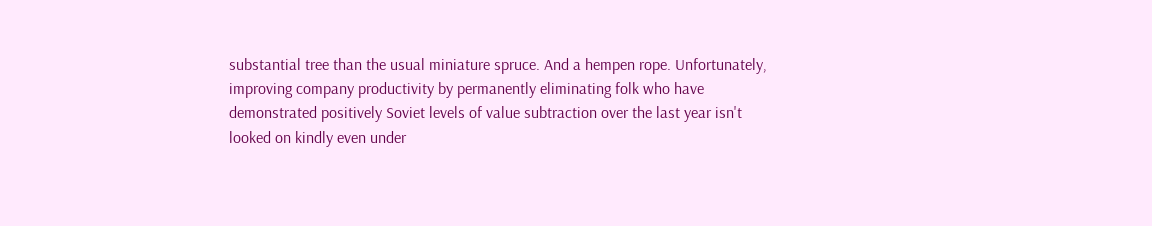substantial tree than the usual miniature spruce. And a hempen rope. Unfortunately, improving company productivity by permanently eliminating folk who have demonstrated positively Soviet levels of value subtraction over the last year isn't looked on kindly even under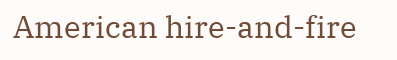American hire-and-fire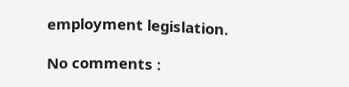employment legislation.

No comments :